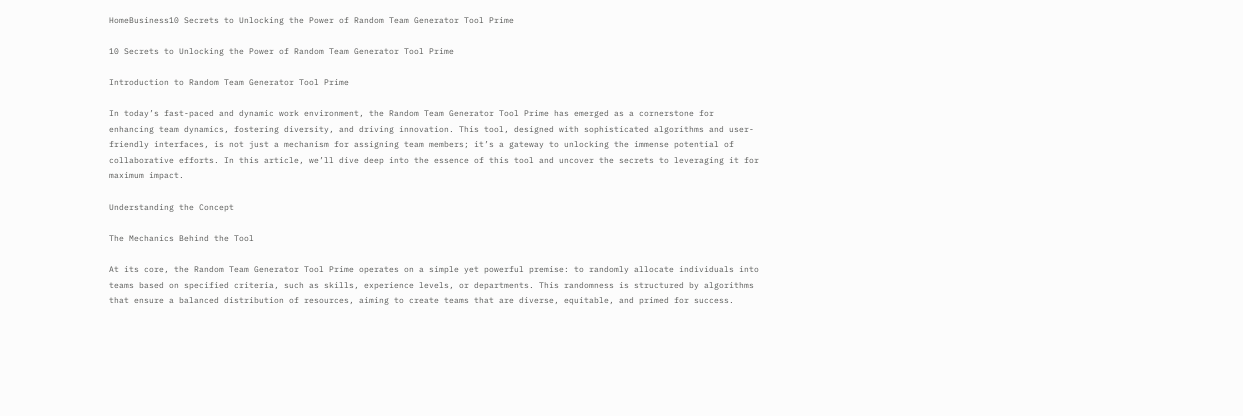HomeBusiness10 Secrets to Unlocking the Power of Random Team Generator Tool Prime

10 Secrets to Unlocking the Power of Random Team Generator Tool Prime

Introduction to Random Team Generator Tool Prime

In today’s fast-paced and dynamic work environment, the Random Team Generator Tool Prime has emerged as a cornerstone for enhancing team dynamics, fostering diversity, and driving innovation. This tool, designed with sophisticated algorithms and user-friendly interfaces, is not just a mechanism for assigning team members; it’s a gateway to unlocking the immense potential of collaborative efforts. In this article, we’ll dive deep into the essence of this tool and uncover the secrets to leveraging it for maximum impact.

Understanding the Concept

The Mechanics Behind the Tool

At its core, the Random Team Generator Tool Prime operates on a simple yet powerful premise: to randomly allocate individuals into teams based on specified criteria, such as skills, experience levels, or departments. This randomness is structured by algorithms that ensure a balanced distribution of resources, aiming to create teams that are diverse, equitable, and primed for success.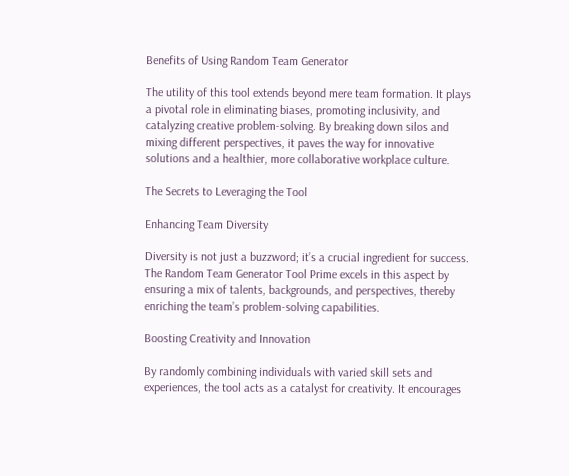Benefits of Using Random Team Generator

The utility of this tool extends beyond mere team formation. It plays a pivotal role in eliminating biases, promoting inclusivity, and catalyzing creative problem-solving. By breaking down silos and mixing different perspectives, it paves the way for innovative solutions and a healthier, more collaborative workplace culture.

The Secrets to Leveraging the Tool

Enhancing Team Diversity

Diversity is not just a buzzword; it’s a crucial ingredient for success. The Random Team Generator Tool Prime excels in this aspect by ensuring a mix of talents, backgrounds, and perspectives, thereby enriching the team’s problem-solving capabilities.

Boosting Creativity and Innovation

By randomly combining individuals with varied skill sets and experiences, the tool acts as a catalyst for creativity. It encourages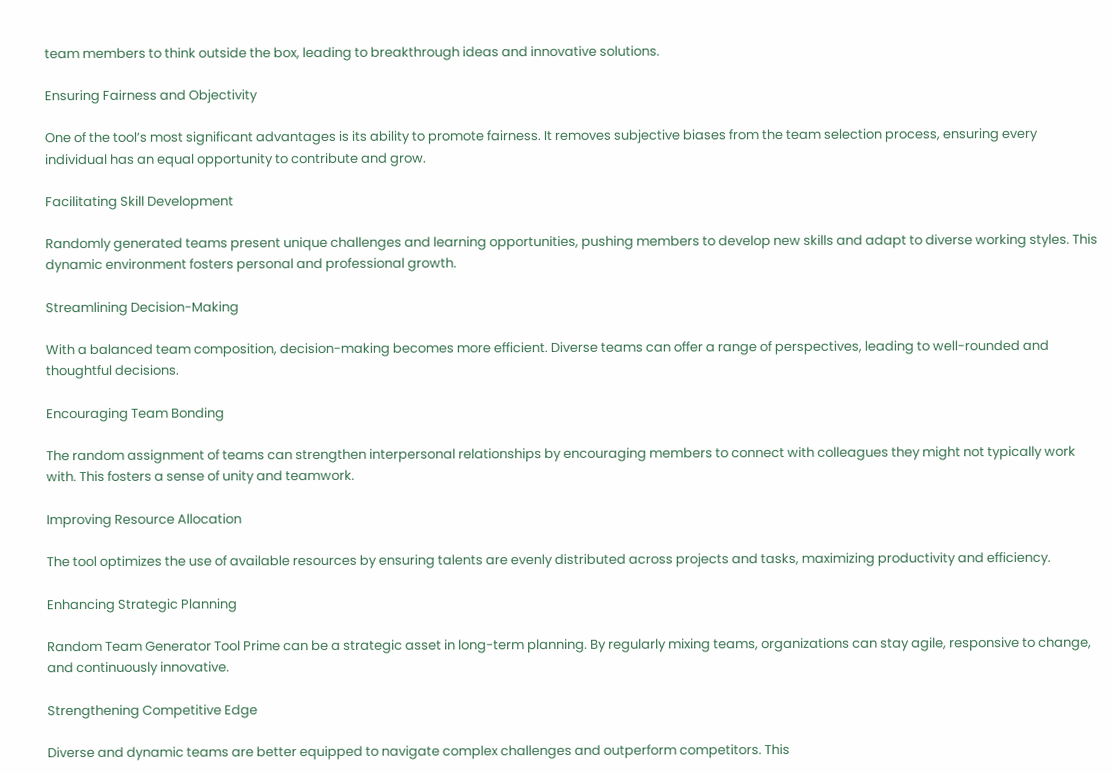team members to think outside the box, leading to breakthrough ideas and innovative solutions.

Ensuring Fairness and Objectivity

One of the tool’s most significant advantages is its ability to promote fairness. It removes subjective biases from the team selection process, ensuring every individual has an equal opportunity to contribute and grow.

Facilitating Skill Development

Randomly generated teams present unique challenges and learning opportunities, pushing members to develop new skills and adapt to diverse working styles. This dynamic environment fosters personal and professional growth.

Streamlining Decision-Making

With a balanced team composition, decision-making becomes more efficient. Diverse teams can offer a range of perspectives, leading to well-rounded and thoughtful decisions.

Encouraging Team Bonding

The random assignment of teams can strengthen interpersonal relationships by encouraging members to connect with colleagues they might not typically work with. This fosters a sense of unity and teamwork.

Improving Resource Allocation

The tool optimizes the use of available resources by ensuring talents are evenly distributed across projects and tasks, maximizing productivity and efficiency.

Enhancing Strategic Planning

Random Team Generator Tool Prime can be a strategic asset in long-term planning. By regularly mixing teams, organizations can stay agile, responsive to change, and continuously innovative.

Strengthening Competitive Edge

Diverse and dynamic teams are better equipped to navigate complex challenges and outperform competitors. This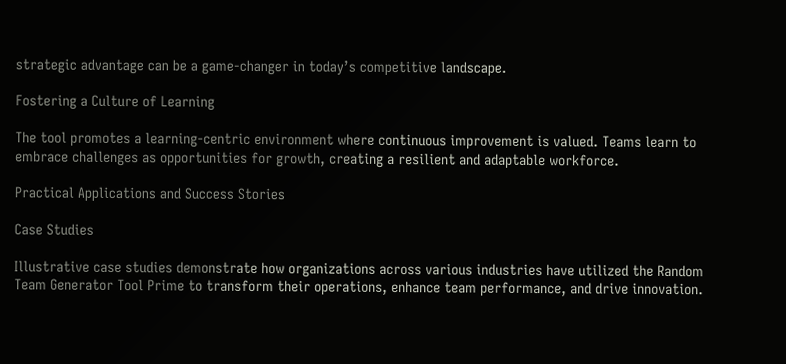strategic advantage can be a game-changer in today’s competitive landscape.

Fostering a Culture of Learning

The tool promotes a learning-centric environment where continuous improvement is valued. Teams learn to embrace challenges as opportunities for growth, creating a resilient and adaptable workforce.

Practical Applications and Success Stories

Case Studies

Illustrative case studies demonstrate how organizations across various industries have utilized the Random Team Generator Tool Prime to transform their operations, enhance team performance, and drive innovation.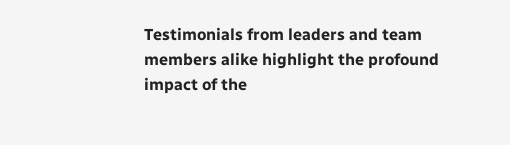Testimonials from leaders and team members alike highlight the profound impact of the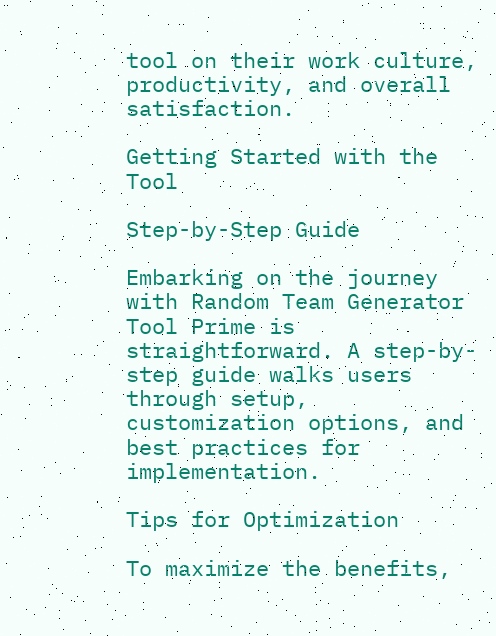tool on their work culture, productivity, and overall satisfaction.

Getting Started with the Tool

Step-by-Step Guide

Embarking on the journey with Random Team Generator Tool Prime is straightforward. A step-by-step guide walks users through setup, customization options, and best practices for implementation.

Tips for Optimization

To maximize the benefits,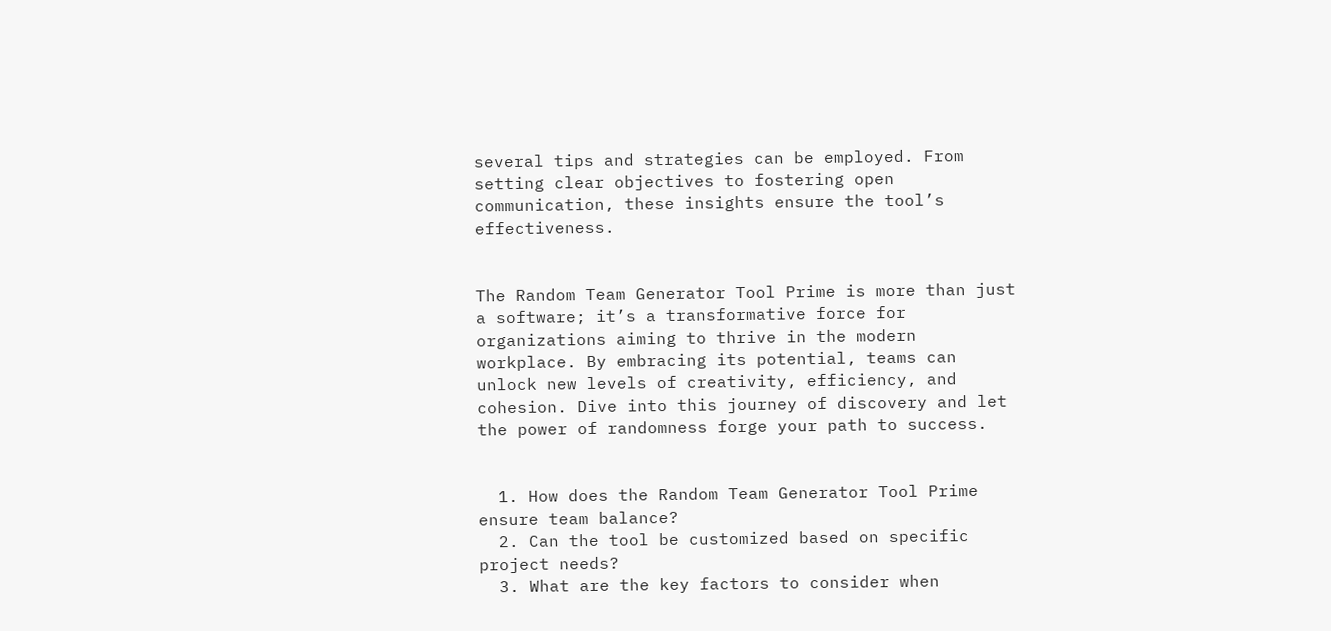several tips and strategies can be employed. From setting clear objectives to fostering open communication, these insights ensure the tool’s effectiveness.


The Random Team Generator Tool Prime is more than just a software; it’s a transformative force for organizations aiming to thrive in the modern workplace. By embracing its potential, teams can unlock new levels of creativity, efficiency, and cohesion. Dive into this journey of discovery and let the power of randomness forge your path to success.


  1. How does the Random Team Generator Tool Prime ensure team balance?
  2. Can the tool be customized based on specific project needs?
  3. What are the key factors to consider when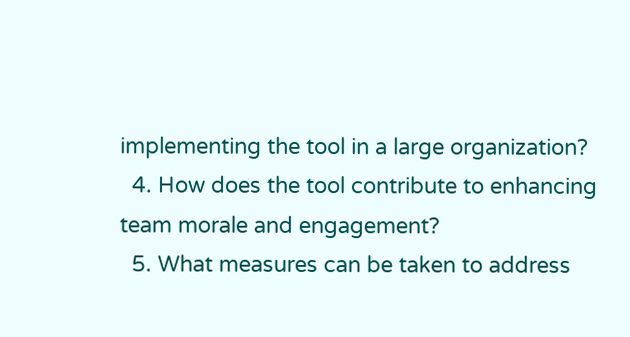implementing the tool in a large organization?
  4. How does the tool contribute to enhancing team morale and engagement?
  5. What measures can be taken to address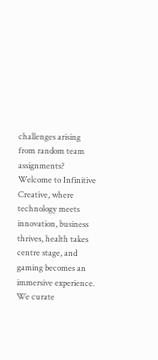challenges arising from random team assignments?
Welcome to Infinitive Creative, where technology meets innovation, business thrives, health takes centre stage, and gaming becomes an immersive experience. We curate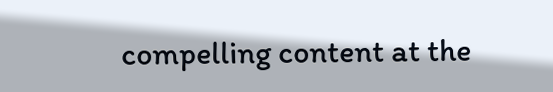compelling content at the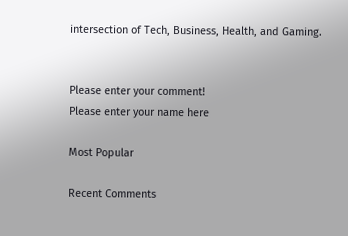intersection of Tech, Business, Health, and Gaming.


Please enter your comment!
Please enter your name here

Most Popular

Recent Comments